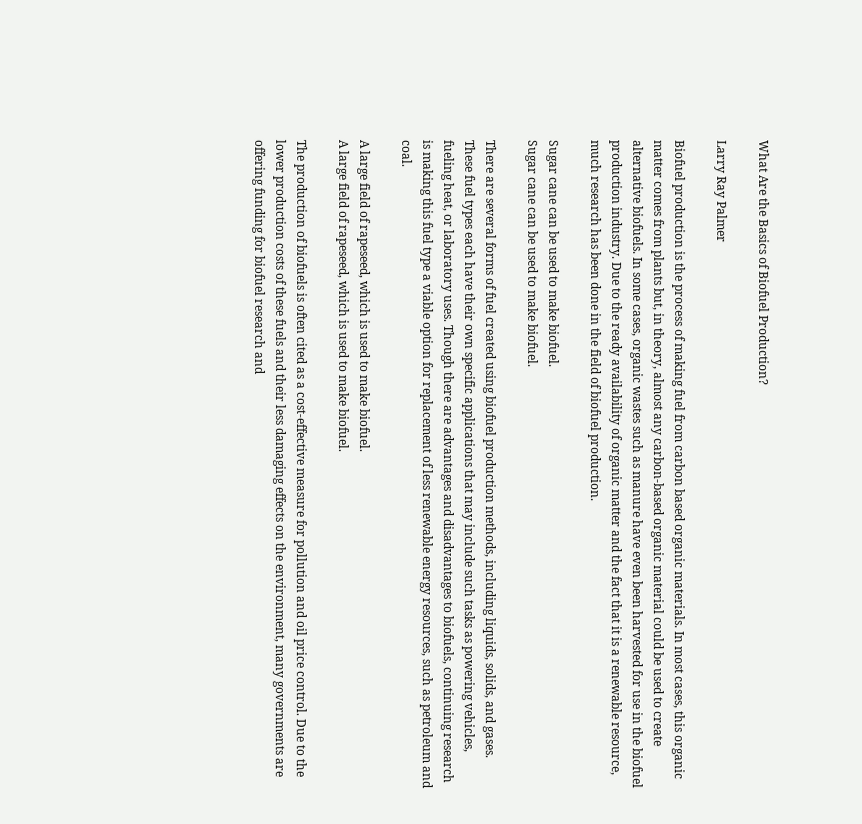What Are the Basics of Biofuel Production?

Larry Ray Palmer

Biofuel production is the process of making fuel from carbon based organic materials. In most cases, this organic matter comes from plants but, in theory, almost any carbon-based organic material could be used to create alternative biofuels. In some cases, organic wastes such as manure have even been harvested for use in the biofuel production industry. Due to the ready availability of organic matter and the fact that it is a renewable resource, much research has been done in the field of biofuel production.

Sugar cane can be used to make biofuel.
Sugar cane can be used to make biofuel.

There are several forms of fuel created using biofuel production methods, including liquids, solids, and gases. These fuel types each have their own specific applications that may include such tasks as powering vehicles, fueling heat, or laboratory uses. Though there are advantages and disadvantages to biofuels, continuing research is making this fuel type a viable option for replacement of less renewable energy resources, such as petroleum and coal.

A large field of rapeseed, which is used to make biofuel.
A large field of rapeseed, which is used to make biofuel.

The production of biofuels is often cited as a cost-effective measure for pollution and oil price control. Due to the lower production costs of these fuels and their less damaging effects on the environment, many governments are offering funding for biofuel research and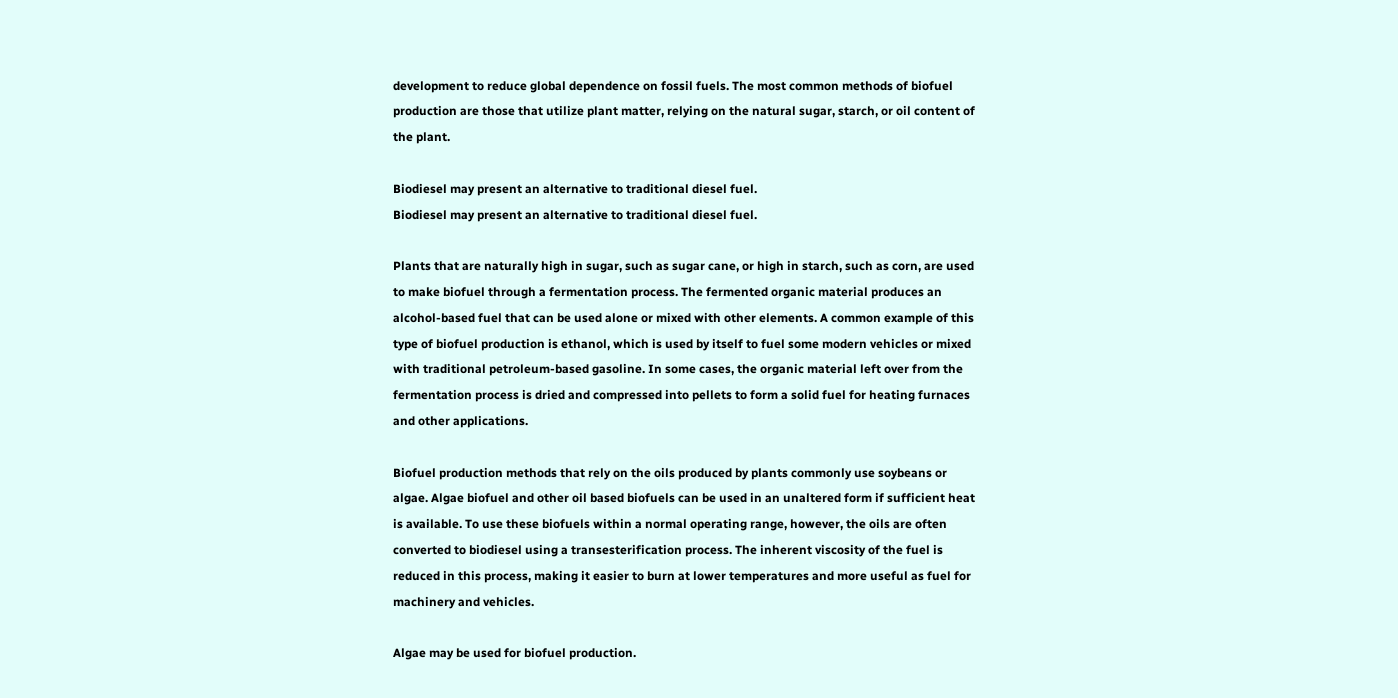development to reduce global dependence on fossil fuels. The most common methods of biofuel production are those that utilize plant matter, relying on the natural sugar, starch, or oil content of the plant.

Biodiesel may present an alternative to traditional diesel fuel.
Biodiesel may present an alternative to traditional diesel fuel.

Plants that are naturally high in sugar, such as sugar cane, or high in starch, such as corn, are used to make biofuel through a fermentation process. The fermented organic material produces an alcohol-based fuel that can be used alone or mixed with other elements. A common example of this type of biofuel production is ethanol, which is used by itself to fuel some modern vehicles or mixed with traditional petroleum-based gasoline. In some cases, the organic material left over from the fermentation process is dried and compressed into pellets to form a solid fuel for heating furnaces and other applications.

Biofuel production methods that rely on the oils produced by plants commonly use soybeans or algae. Algae biofuel and other oil based biofuels can be used in an unaltered form if sufficient heat is available. To use these biofuels within a normal operating range, however, the oils are often converted to biodiesel using a transesterification process. The inherent viscosity of the fuel is reduced in this process, making it easier to burn at lower temperatures and more useful as fuel for machinery and vehicles.

Algae may be used for biofuel production.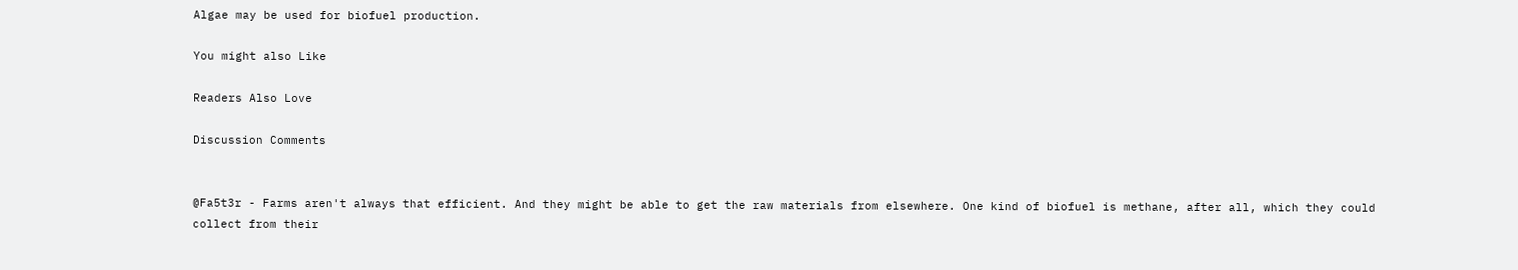Algae may be used for biofuel production.

You might also Like

Readers Also Love

Discussion Comments


@Fa5t3r - Farms aren't always that efficient. And they might be able to get the raw materials from elsewhere. One kind of biofuel is methane, after all, which they could collect from their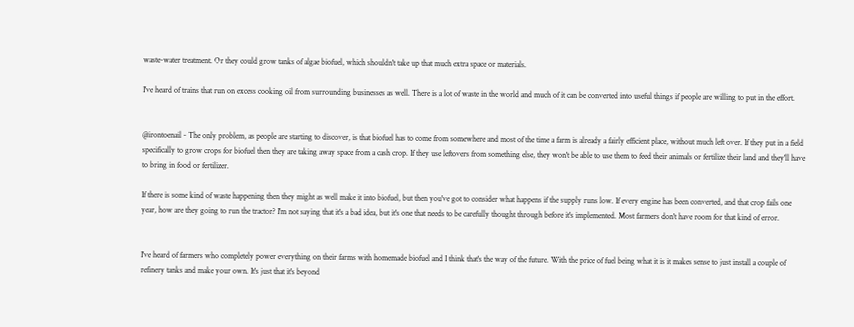waste-water treatment. Or they could grow tanks of algae biofuel, which shouldn't take up that much extra space or materials.

I've heard of trains that run on excess cooking oil from surrounding businesses as well. There is a lot of waste in the world and much of it can be converted into useful things if people are willing to put in the effort.


@irontoenail - The only problem, as people are starting to discover, is that biofuel has to come from somewhere and most of the time a farm is already a fairly efficient place, without much left over. If they put in a field specifically to grow crops for biofuel then they are taking away space from a cash crop. If they use leftovers from something else, they won't be able to use them to feed their animals or fertilize their land and they'll have to bring in food or fertilizer.

If there is some kind of waste happening then they might as well make it into biofuel, but then you've got to consider what happens if the supply runs low. If every engine has been converted, and that crop fails one year, how are they going to run the tractor? I'm not saying that it's a bad idea, but it's one that needs to be carefully thought through before it's implemented. Most farmers don't have room for that kind of error.


I've heard of farmers who completely power everything on their farms with homemade biofuel and I think that's the way of the future. With the price of fuel being what it is it makes sense to just install a couple of refinery tanks and make your own. It's just that it's beyond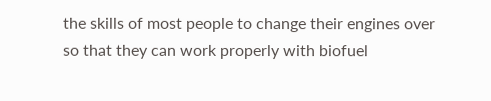the skills of most people to change their engines over so that they can work properly with biofuel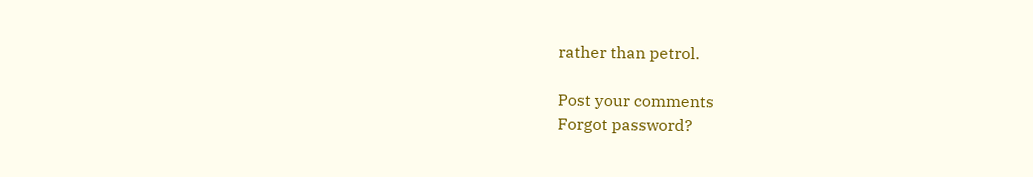rather than petrol.

Post your comments
Forgot password?